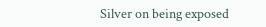Silver on being exposed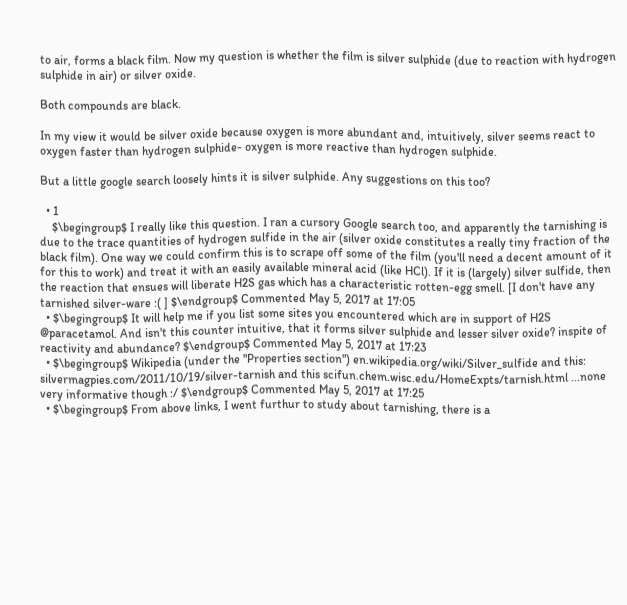to air, forms a black film. Now my question is whether the film is silver sulphide (due to reaction with hydrogen sulphide in air) or silver oxide.

Both compounds are black.

In my view it would be silver oxide because oxygen is more abundant and, intuitively, silver seems react to oxygen faster than hydrogen sulphide- oxygen is more reactive than hydrogen sulphide.

But a little google search loosely hints it is silver sulphide. Any suggestions on this too?

  • 1
    $\begingroup$ I really like this question. I ran a cursory Google search too, and apparently the tarnishing is due to the trace quantities of hydrogen sulfide in the air (silver oxide constitutes a really tiny fraction of the black film). One way we could confirm this is to scrape off some of the film (you'll need a decent amount of it for this to work) and treat it with an easily available mineral acid (like HCl). If it is (largely) silver sulfide, then the reaction that ensues will liberate H2S gas which has a characteristic rotten-egg smell. [I don't have any tarnished silver-ware :( ] $\endgroup$ Commented May 5, 2017 at 17:05
  • $\begingroup$ It will help me if you list some sites you encountered which are in support of H2S @paracetamol. And isn't this counter intuitive, that it forms silver sulphide and lesser silver oxide? inspite of reactivity and abundance? $\endgroup$ Commented May 5, 2017 at 17:23
  • $\begingroup$ Wikipedia (under the "Properties section") en.wikipedia.org/wiki/Silver_sulfide and this: silvermagpies.com/2011/10/19/silver-tarnish and this scifun.chem.wisc.edu/HomeExpts/tarnish.html ...none very informative though :/ $\endgroup$ Commented May 5, 2017 at 17:25
  • $\begingroup$ From above links, I went furthur to study about tarnishing, there is a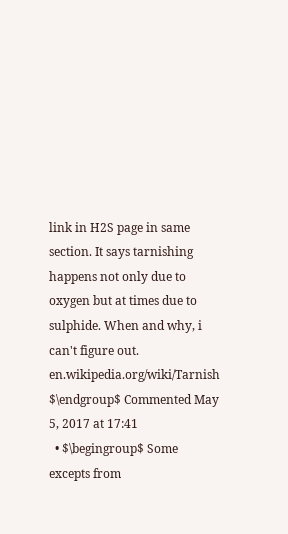link in H2S page in same section. It says tarnishing happens not only due to oxygen but at times due to sulphide. When and why, i can't figure out. en.wikipedia.org/wiki/Tarnish $\endgroup$ Commented May 5, 2017 at 17:41
  • $\begingroup$ Some excepts from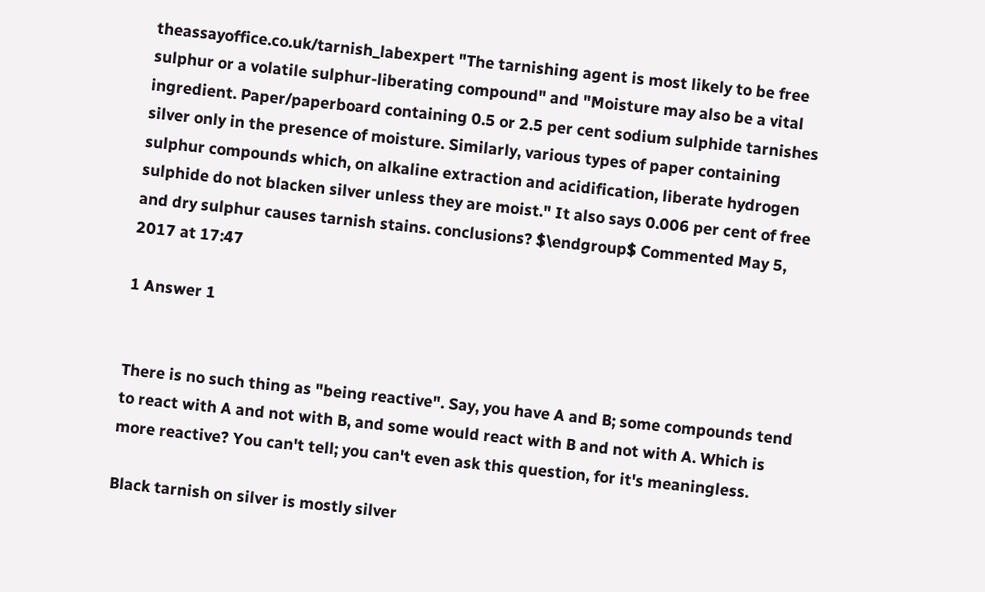theassayoffice.co.uk/tarnish_labexpert "The tarnishing agent is most likely to be free sulphur or a volatile sulphur-liberating compound" and "Moisture may also be a vital ingredient. Paper/paperboard containing 0.5 or 2.5 per cent sodium sulphide tarnishes silver only in the presence of moisture. Similarly, various types of paper containing sulphur compounds which, on alkaline extraction and acidification, liberate hydrogen sulphide do not blacken silver unless they are moist." It also says 0.006 per cent of free and dry sulphur causes tarnish stains. conclusions? $\endgroup$ Commented May 5, 2017 at 17:47

1 Answer 1


There is no such thing as "being reactive". Say, you have A and B; some compounds tend to react with A and not with B, and some would react with B and not with A. Which is more reactive? You can't tell; you can't even ask this question, for it's meaningless.

Black tarnish on silver is mostly silver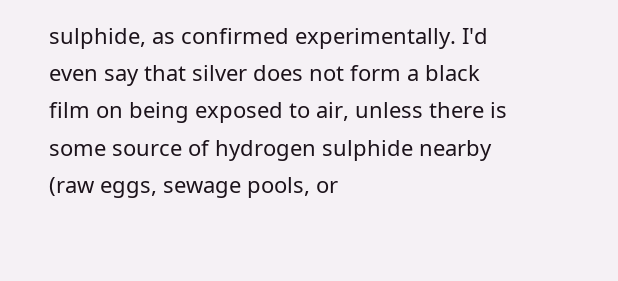sulphide, as confirmed experimentally. I'd even say that silver does not form a black film on being exposed to air, unless there is some source of hydrogen sulphide nearby (raw eggs, sewage pools, or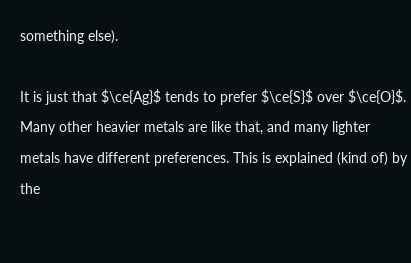something else).

It is just that $\ce{Ag}$ tends to prefer $\ce{S}$ over $\ce{O}$. Many other heavier metals are like that, and many lighter metals have different preferences. This is explained (kind of) by the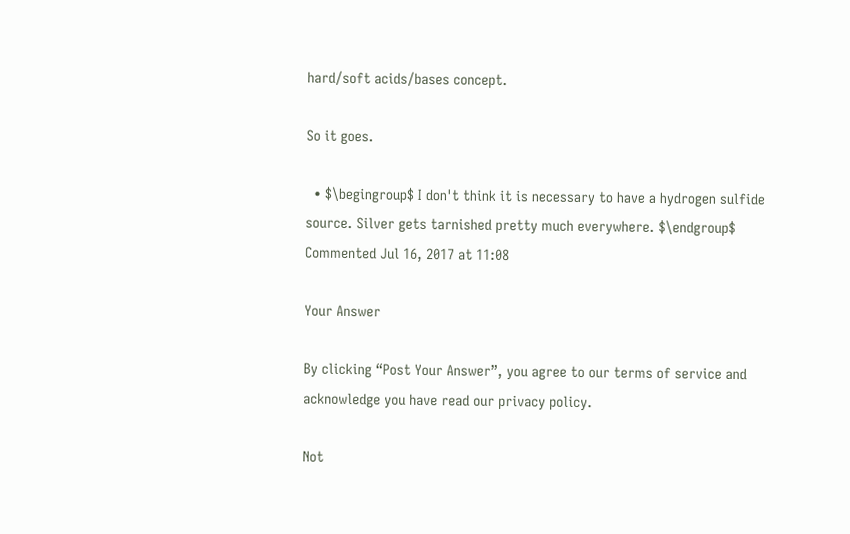hard/soft acids/bases concept.

So it goes.

  • $\begingroup$ I don't think it is necessary to have a hydrogen sulfide source. Silver gets tarnished pretty much everywhere. $\endgroup$ Commented Jul 16, 2017 at 11:08

Your Answer

By clicking “Post Your Answer”, you agree to our terms of service and acknowledge you have read our privacy policy.

Not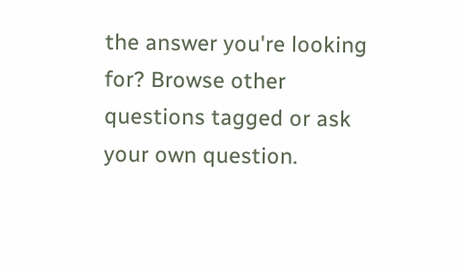the answer you're looking for? Browse other questions tagged or ask your own question.